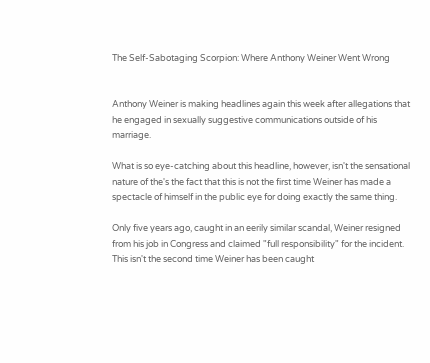The Self-Sabotaging Scorpion: Where Anthony Weiner Went Wrong


Anthony Weiner is making headlines again this week after allegations that he engaged in sexually suggestive communications outside of his marriage.

What is so eye-catching about this headline, however, isn't the sensational nature of the's the fact that this is not the first time Weiner has made a spectacle of himself in the public eye for doing exactly the same thing.

Only five years ago, caught in an eerily similar scandal, Weiner resigned from his job in Congress and claimed "full responsibility" for the incident. This isn't the second time Weiner has been caught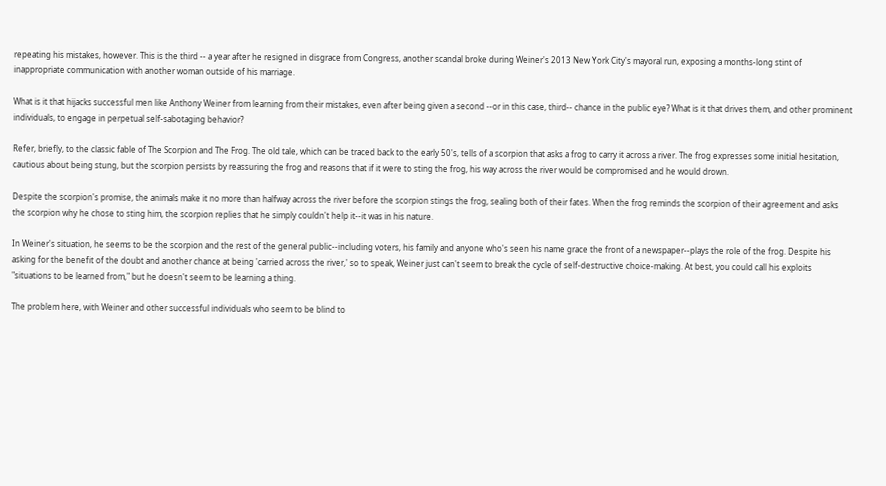repeating his mistakes, however. This is the third -- a year after he resigned in disgrace from Congress, another scandal broke during Weiner's 2013 New York City's mayoral run, exposing a months-long stint of inappropriate communication with another woman outside of his marriage.

What is it that hijacks successful men like Anthony Weiner from learning from their mistakes, even after being given a second --or in this case, third-- chance in the public eye? What is it that drives them, and other prominent individuals, to engage in perpetual self-sabotaging behavior?

Refer, briefly, to the classic fable of The Scorpion and The Frog. The old tale, which can be traced back to the early 50's, tells of a scorpion that asks a frog to carry it across a river. The frog expresses some initial hesitation, cautious about being stung, but the scorpion persists by reassuring the frog and reasons that if it were to sting the frog, his way across the river would be compromised and he would drown.

Despite the scorpion's promise, the animals make it no more than halfway across the river before the scorpion stings the frog, sealing both of their fates. When the frog reminds the scorpion of their agreement and asks the scorpion why he chose to sting him, the scorpion replies that he simply couldn't help it--it was in his nature.

In Weiner's situation, he seems to be the scorpion and the rest of the general public--including voters, his family and anyone who's seen his name grace the front of a newspaper--plays the role of the frog. Despite his asking for the benefit of the doubt and another chance at being 'carried across the river,' so to speak, Weiner just can't seem to break the cycle of self-destructive choice-making. At best, you could call his exploits "situations to be learned from," but he doesn't seem to be learning a thing.

The problem here, with Weiner and other successful individuals who seem to be blind to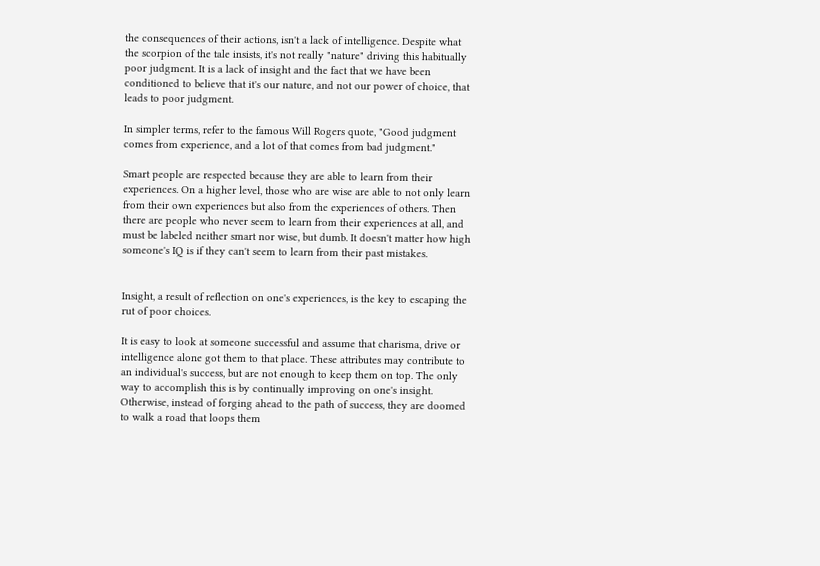the consequences of their actions, isn't a lack of intelligence. Despite what the scorpion of the tale insists, it's not really "nature" driving this habitually poor judgment. It is a lack of insight and the fact that we have been conditioned to believe that it's our nature, and not our power of choice, that leads to poor judgment.

In simpler terms, refer to the famous Will Rogers quote, "Good judgment comes from experience, and a lot of that comes from bad judgment."

Smart people are respected because they are able to learn from their experiences. On a higher level, those who are wise are able to not only learn from their own experiences but also from the experiences of others. Then there are people who never seem to learn from their experiences at all, and must be labeled neither smart nor wise, but dumb. It doesn't matter how high someone's IQ is if they can't seem to learn from their past mistakes.


Insight, a result of reflection on one's experiences, is the key to escaping the rut of poor choices.

It is easy to look at someone successful and assume that charisma, drive or intelligence alone got them to that place. These attributes may contribute to an individual's success, but are not enough to keep them on top. The only way to accomplish this is by continually improving on one's insight. Otherwise, instead of forging ahead to the path of success, they are doomed to walk a road that loops them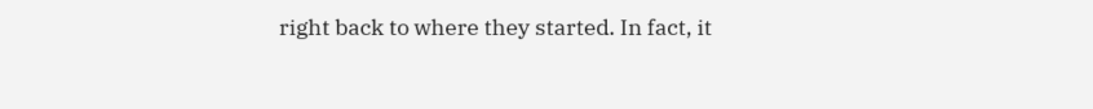right back to where they started. In fact, it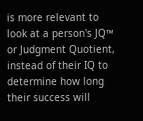is more relevant to look at a person's JQ™ or Judgment Quotient, instead of their IQ to determine how long their success will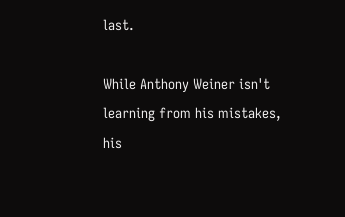last.

While Anthony Weiner isn't learning from his mistakes, his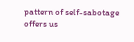pattern of self-sabotage offers us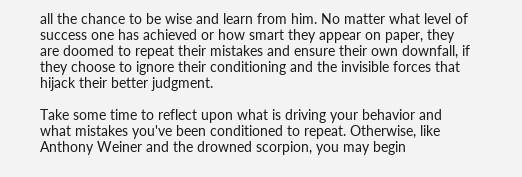all the chance to be wise and learn from him. No matter what level of success one has achieved or how smart they appear on paper, they are doomed to repeat their mistakes and ensure their own downfall, if they choose to ignore their conditioning and the invisible forces that hijack their better judgment.

Take some time to reflect upon what is driving your behavior and what mistakes you've been conditioned to repeat. Otherwise, like Anthony Weiner and the drowned scorpion, you may begin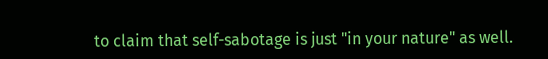to claim that self-sabotage is just "in your nature" as well.